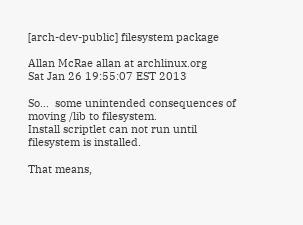[arch-dev-public] filesystem package

Allan McRae allan at archlinux.org
Sat Jan 26 19:55:07 EST 2013

So...  some unintended consequences of moving /lib to filesystem.
Install scriptlet can not run until filesystem is installed.

That means,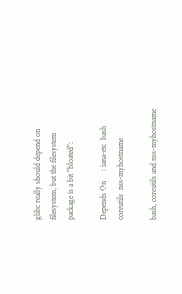glibc really should depend on filesystem, but the filesystem
package is a bit "bloated":

Depends On     : iana-etc  bash  coreutils  nss-myhostname

bash, coreutils and nss-myhostname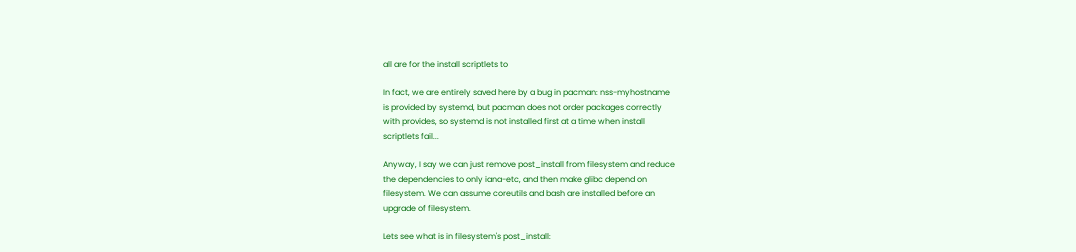all are for the install scriptlets to

In fact, we are entirely saved here by a bug in pacman: nss-myhostname
is provided by systemd, but pacman does not order packages correctly
with provides, so systemd is not installed first at a time when install
scriptlets fail...

Anyway, I say we can just remove post_install from filesystem and reduce
the dependencies to only iana-etc, and then make glibc depend on
filesystem. We can assume coreutils and bash are installed before an
upgrade of filesystem.

Lets see what is in filesystem's post_install: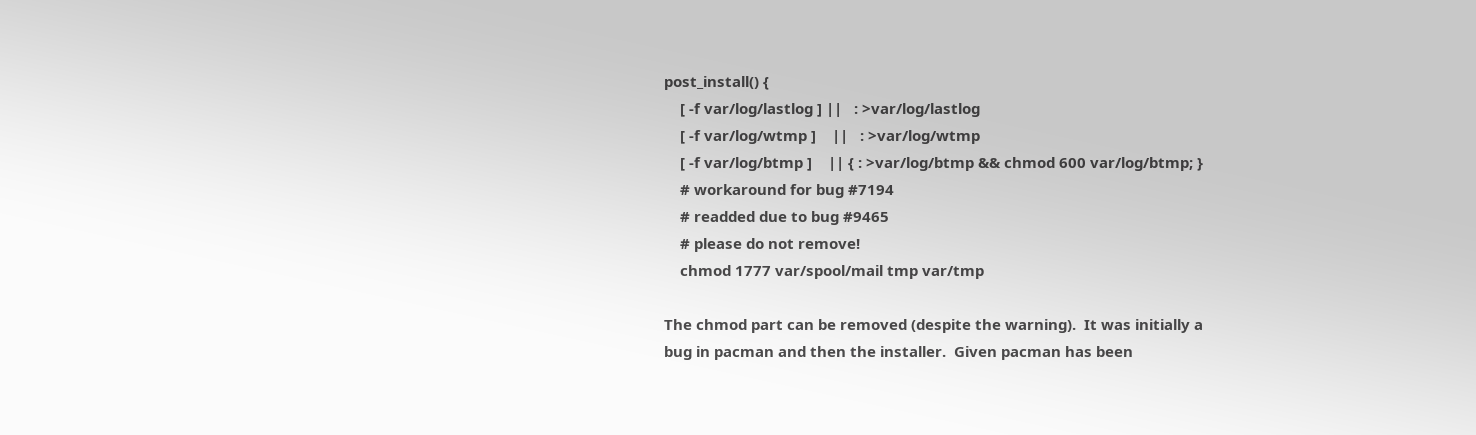post_install() {
    [ -f var/log/lastlog ] ||   : >var/log/lastlog
    [ -f var/log/wtmp ]    ||   : >var/log/wtmp
    [ -f var/log/btmp ]    || { : >var/log/btmp && chmod 600 var/log/btmp; }
    # workaround for bug #7194
    # readded due to bug #9465
    # please do not remove!
    chmod 1777 var/spool/mail tmp var/tmp

The chmod part can be removed (despite the warning).  It was initially a
bug in pacman and then the installer.  Given pacman has been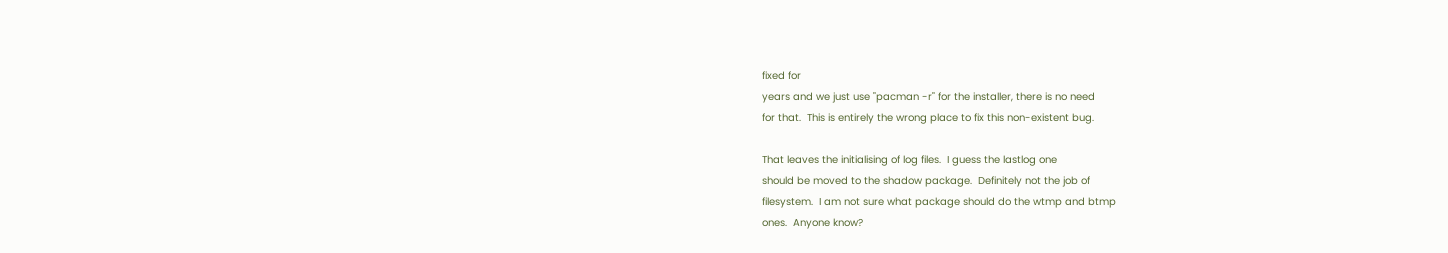fixed for
years and we just use "pacman -r" for the installer, there is no need
for that.  This is entirely the wrong place to fix this non-existent bug.

That leaves the initialising of log files.  I guess the lastlog one
should be moved to the shadow package.  Definitely not the job of
filesystem.  I am not sure what package should do the wtmp and btmp
ones.  Anyone know?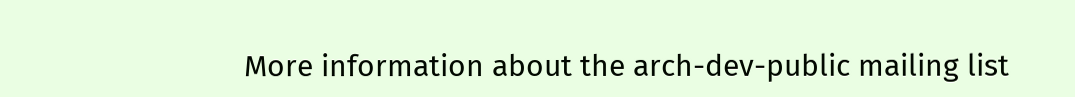More information about the arch-dev-public mailing list